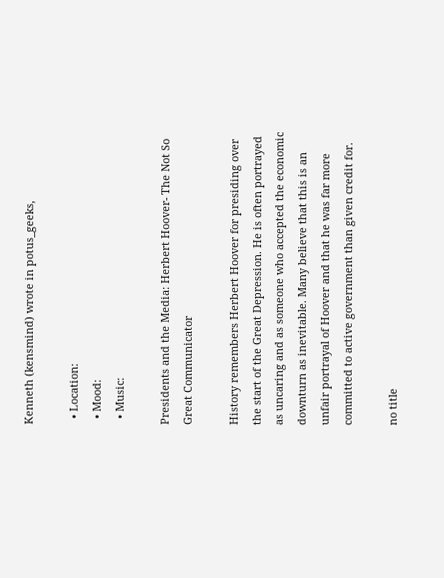Kenneth (kensmind) wrote in potus_geeks,

  • Location:
  • Mood:
  • Music:

Presidents and the Media: Herbert Hoover- The Not So Great Communicator

History remembers Herbert Hoover for presiding over the start of the Great Depression. He is often portrayed as uncaring and as someone who accepted the economic downturn as inevitable. Many believe that this is an unfair portrayal of Hoover and that he was far more committed to active government than given credit for.

no title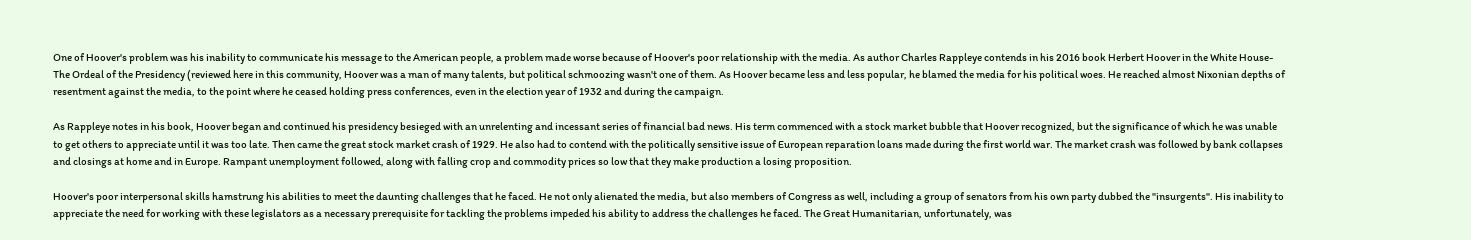One of Hoover's problem was his inability to communicate his message to the American people, a problem made worse because of Hoover's poor relationship with the media. As author Charles Rappleye contends in his 2016 book Herbert Hoover in the White House-The Ordeal of the Presidency (reviewed here in this community, Hoover was a man of many talents, but political schmoozing wasn't one of them. As Hoover became less and less popular, he blamed the media for his political woes. He reached almost Nixonian depths of resentment against the media, to the point where he ceased holding press conferences, even in the election year of 1932 and during the campaign.

As Rappleye notes in his book, Hoover began and continued his presidency besieged with an unrelenting and incessant series of financial bad news. His term commenced with a stock market bubble that Hoover recognized, but the significance of which he was unable to get others to appreciate until it was too late. Then came the great stock market crash of 1929. He also had to contend with the politically sensitive issue of European reparation loans made during the first world war. The market crash was followed by bank collapses and closings at home and in Europe. Rampant unemployment followed, along with falling crop and commodity prices so low that they make production a losing proposition.

Hoover's poor interpersonal skills hamstrung his abilities to meet the daunting challenges that he faced. He not only alienated the media, but also members of Congress as well, including a group of senators from his own party dubbed the "insurgents". His inability to appreciate the need for working with these legislators as a necessary prerequisite for tackling the problems impeded his ability to address the challenges he faced. The Great Humanitarian, unfortunately, was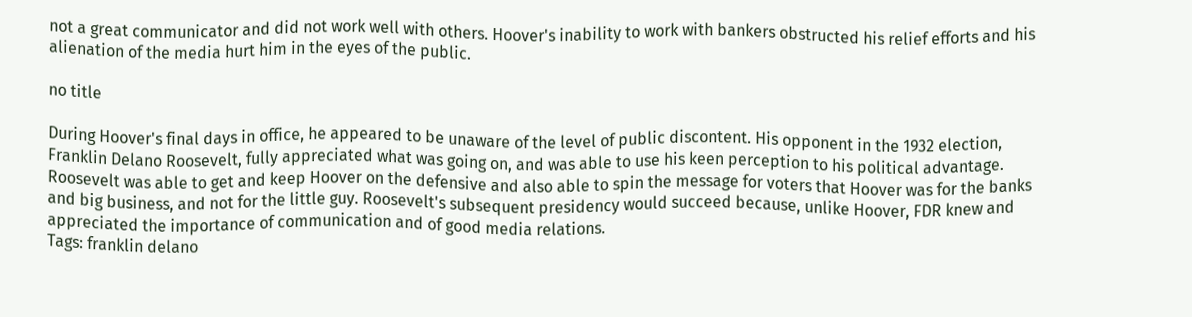not a great communicator and did not work well with others. Hoover's inability to work with bankers obstructed his relief efforts and his alienation of the media hurt him in the eyes of the public.

no title

During Hoover's final days in office, he appeared to be unaware of the level of public discontent. His opponent in the 1932 election, Franklin Delano Roosevelt, fully appreciated what was going on, and was able to use his keen perception to his political advantage. Roosevelt was able to get and keep Hoover on the defensive and also able to spin the message for voters that Hoover was for the banks and big business, and not for the little guy. Roosevelt's subsequent presidency would succeed because, unlike Hoover, FDR knew and appreciated the importance of communication and of good media relations.
Tags: franklin delano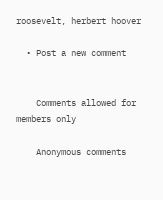roosevelt, herbert hoover

  • Post a new comment


    Comments allowed for members only

    Anonymous comments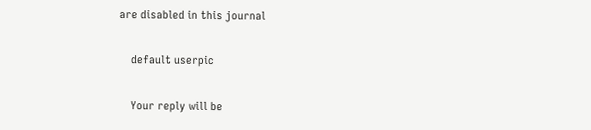are disabled in this journal

    default userpic

    Your reply will be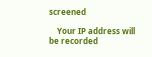screened

    Your IP address will be recorded